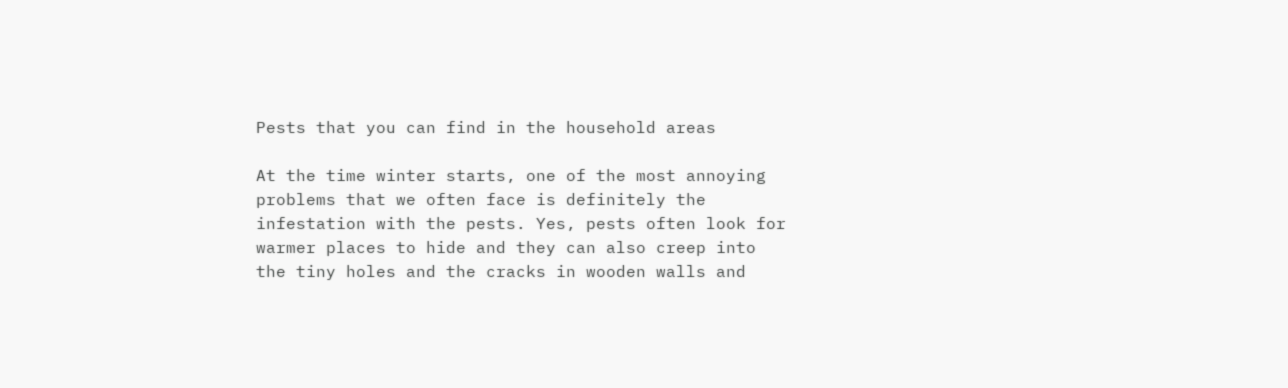Pests that you can find in the household areas

At the time winter starts, one of the most annoying problems that we often face is definitely the infestation with the pests. Yes, pests often look for warmer places to hide and they can also creep into the tiny holes and the cracks in wooden walls and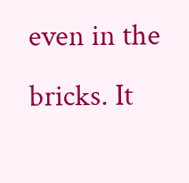even in the bricks. It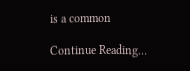is a common

Continue Reading…